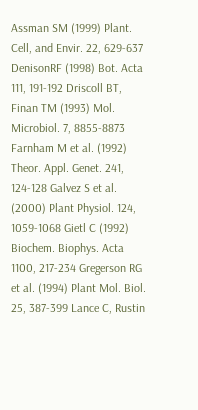Assman SM (1999) Plant. Cell, and Envir. 22, 629-637 DenisonRF (1998) Bot. Acta 111, 191-192 Driscoll BT, Finan TM (1993) Mol. Microbiol. 7, 8855-8873 Farnham M et al. (1992) Theor. Appl. Genet. 241, 124-128 Galvez S et al. (2000) Plant Physiol. 124, 1059-1068 Gietl C (1992) Biochem. Biophys. Acta 1100, 217-234 Gregerson RG et al. (1994) Plant Mol. Biol. 25, 387-399 Lance C, Rustin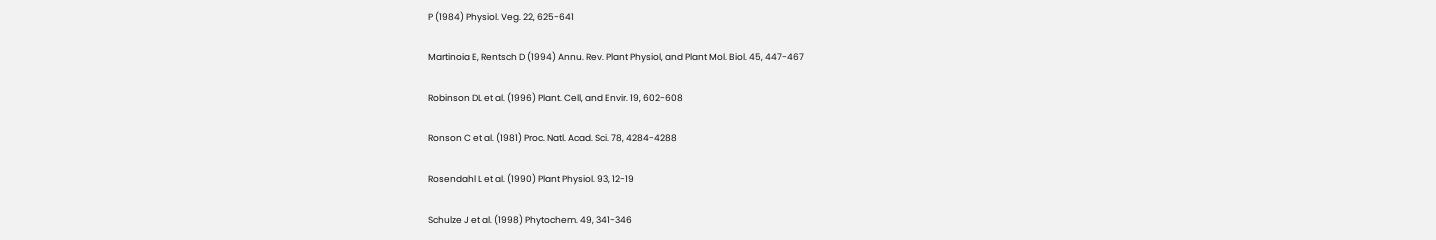P (1984) Physiol. Veg. 22, 625-641

Martinoia E, Rentsch D (1994) Annu. Rev. Plant Physiol, and Plant Mol. Biol. 45, 447-467

Robinson DL et al. (1996) Plant. Cell, and Envir. 19, 602-608

Ronson C et al. (1981) Proc. Natl. Acad. Sci. 78, 4284-4288

Rosendahl L et al. (1990) Plant Physiol. 93, 12-19

Schulze J et al. (1998) Phytochem. 49, 341-346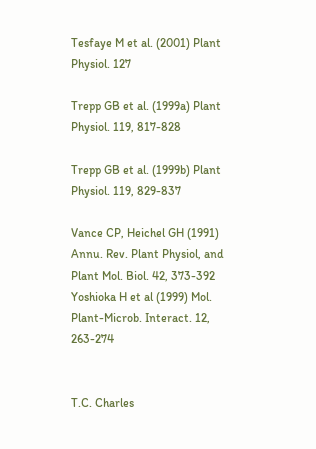Tesfaye M et al. (2001) Plant Physiol. 127

Trepp GB et al. (1999a) Plant Physiol. 119, 817-828

Trepp GB et al. (1999b) Plant Physiol. 119, 829-837

Vance CP, Heichel GH (1991) Annu. Rev. Plant Physiol, and Plant Mol. Biol. 42, 373-392 Yoshioka H et al (1999) Mol. Plant-Microb. Interact. 12, 263-274


T.C. Charles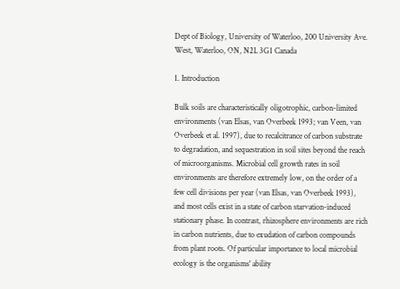Dept of Biology, University of Waterloo, 200 University Ave. West, Waterloo, ON, N2L 3G1 Canada

1. Introduction

Bulk soils are characteristically oligotrophic, carbon-limited environments (van Elsas, van Overbeek 1993; van Veen, van Overbeek et al. 1997), due to recalcitrance of carbon substrate to degradation, and sequestration in soil sites beyond the reach of microorganisms. Microbial cell growth rates in soil environments are therefore extremely low, on the order of a few cell divisions per year (van Elsas, van Overbeek 1993), and most cells exist in a state of carbon starvation-induced stationary phase. In contrast, rhizosphere environments are rich in carbon nutrients, due to exudation of carbon compounds from plant roots. Of particular importance to local microbial ecology is the organisms' ability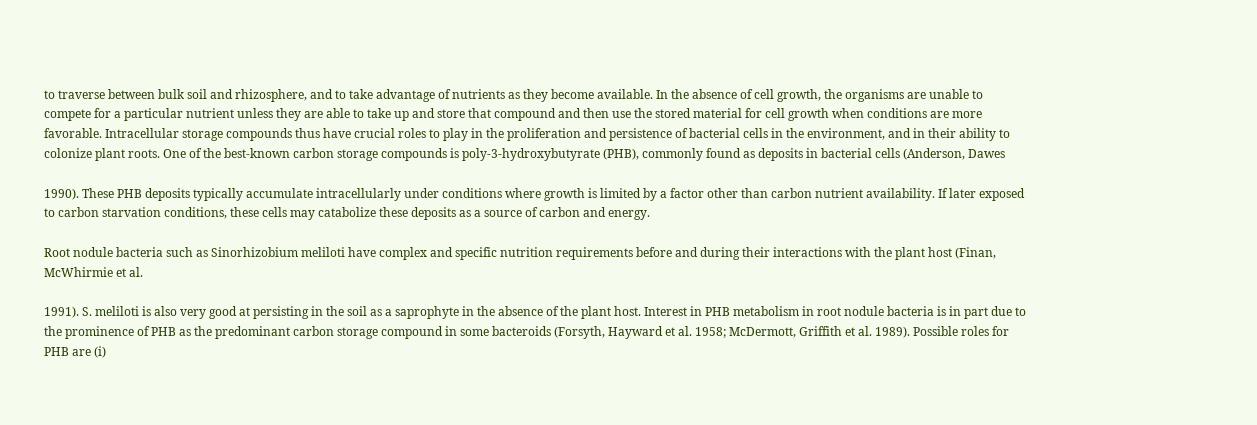to traverse between bulk soil and rhizosphere, and to take advantage of nutrients as they become available. In the absence of cell growth, the organisms are unable to compete for a particular nutrient unless they are able to take up and store that compound and then use the stored material for cell growth when conditions are more favorable. Intracellular storage compounds thus have crucial roles to play in the proliferation and persistence of bacterial cells in the environment, and in their ability to colonize plant roots. One of the best-known carbon storage compounds is poly-3-hydroxybutyrate (PHB), commonly found as deposits in bacterial cells (Anderson, Dawes

1990). These PHB deposits typically accumulate intracellularly under conditions where growth is limited by a factor other than carbon nutrient availability. If later exposed to carbon starvation conditions, these cells may catabolize these deposits as a source of carbon and energy.

Root nodule bacteria such as Sinorhizobium meliloti have complex and specific nutrition requirements before and during their interactions with the plant host (Finan, McWhirmie et al.

1991). S. meliloti is also very good at persisting in the soil as a saprophyte in the absence of the plant host. Interest in PHB metabolism in root nodule bacteria is in part due to the prominence of PHB as the predominant carbon storage compound in some bacteroids (Forsyth, Hayward et al. 1958; McDermott, Griffith et al. 1989). Possible roles for PHB are (i)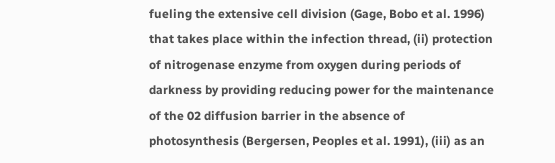fueling the extensive cell division (Gage, Bobo et al. 1996) that takes place within the infection thread, (ii) protection of nitrogenase enzyme from oxygen during periods of darkness by providing reducing power for the maintenance of the 02 diffusion barrier in the absence of photosynthesis (Bergersen, Peoples et al. 1991), (iii) as an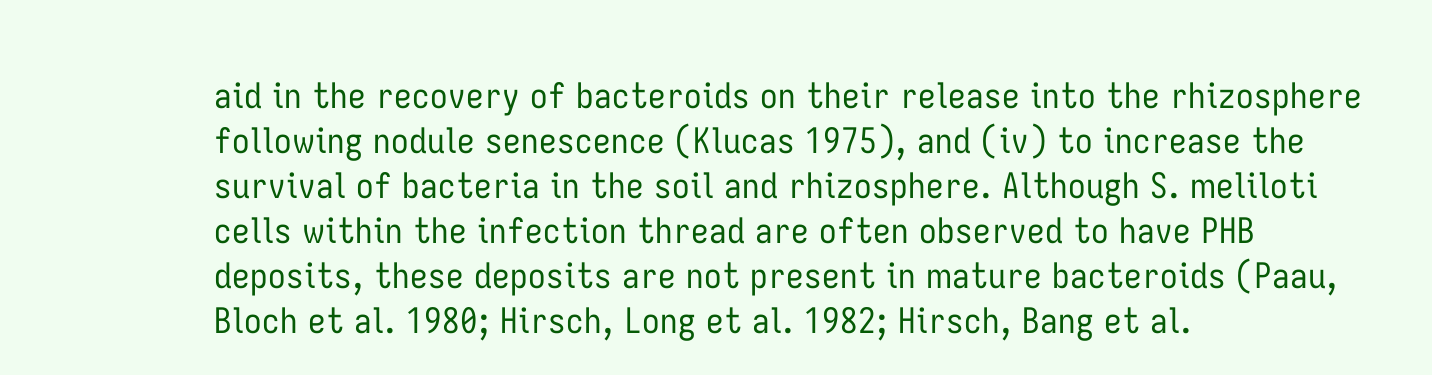aid in the recovery of bacteroids on their release into the rhizosphere following nodule senescence (Klucas 1975), and (iv) to increase the survival of bacteria in the soil and rhizosphere. Although S. meliloti cells within the infection thread are often observed to have PHB deposits, these deposits are not present in mature bacteroids (Paau, Bloch et al. 1980; Hirsch, Long et al. 1982; Hirsch, Bang et al.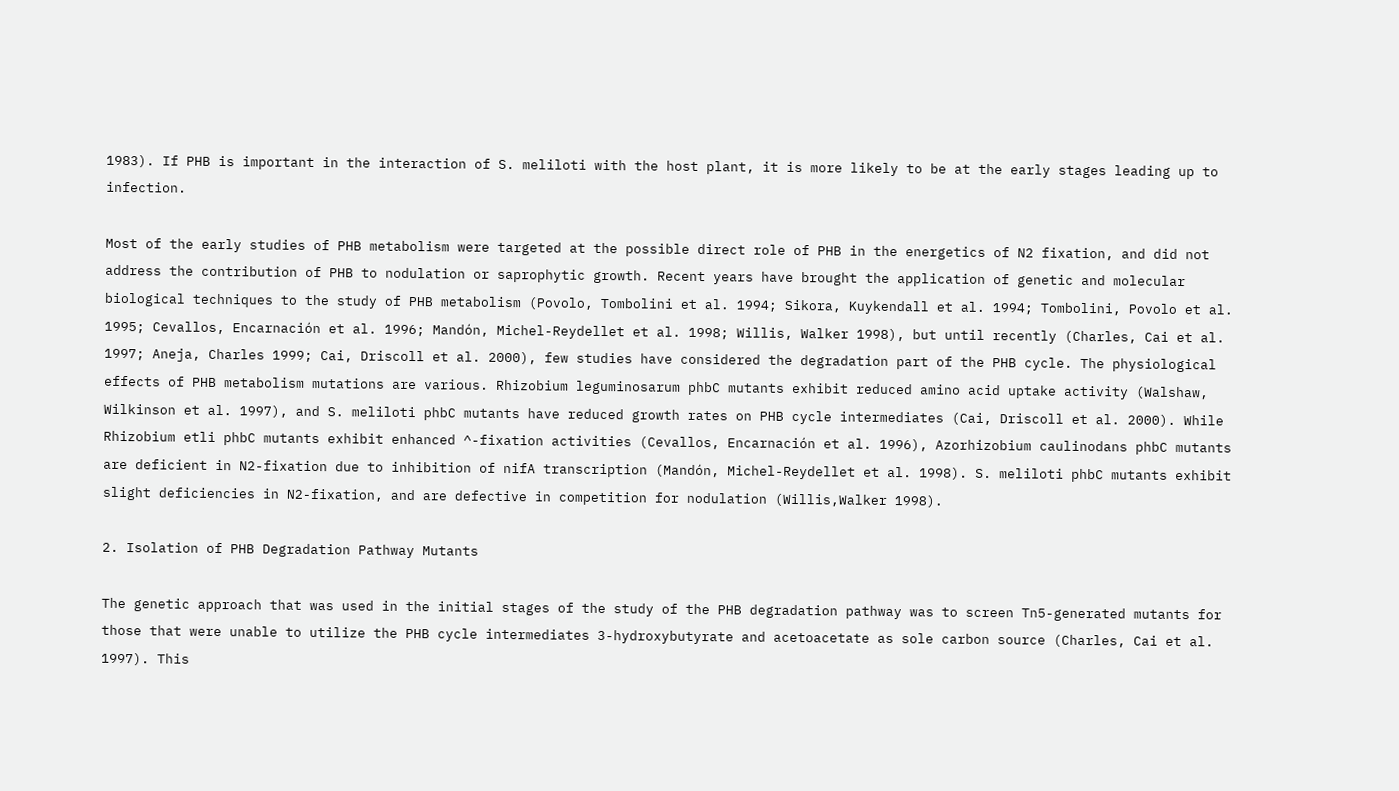1983). If PHB is important in the interaction of S. meliloti with the host plant, it is more likely to be at the early stages leading up to infection.

Most of the early studies of PHB metabolism were targeted at the possible direct role of PHB in the energetics of N2 fixation, and did not address the contribution of PHB to nodulation or saprophytic growth. Recent years have brought the application of genetic and molecular biological techniques to the study of PHB metabolism (Povolo, Tombolini et al. 1994; Sikora, Kuykendall et al. 1994; Tombolini, Povolo et al. 1995; Cevallos, Encarnación et al. 1996; Mandón, Michel-Reydellet et al. 1998; Willis, Walker 1998), but until recently (Charles, Cai et al. 1997; Aneja, Charles 1999; Cai, Driscoll et al. 2000), few studies have considered the degradation part of the PHB cycle. The physiological effects of PHB metabolism mutations are various. Rhizobium leguminosarum phbC mutants exhibit reduced amino acid uptake activity (Walshaw, Wilkinson et al. 1997), and S. meliloti phbC mutants have reduced growth rates on PHB cycle intermediates (Cai, Driscoll et al. 2000). While Rhizobium etli phbC mutants exhibit enhanced ^-fixation activities (Cevallos, Encarnación et al. 1996), Azorhizobium caulinodans phbC mutants are deficient in N2-fixation due to inhibition of nifA transcription (Mandón, Michel-Reydellet et al. 1998). S. meliloti phbC mutants exhibit slight deficiencies in N2-fixation, and are defective in competition for nodulation (Willis,Walker 1998).

2. Isolation of PHB Degradation Pathway Mutants

The genetic approach that was used in the initial stages of the study of the PHB degradation pathway was to screen Tn5-generated mutants for those that were unable to utilize the PHB cycle intermediates 3-hydroxybutyrate and acetoacetate as sole carbon source (Charles, Cai et al. 1997). This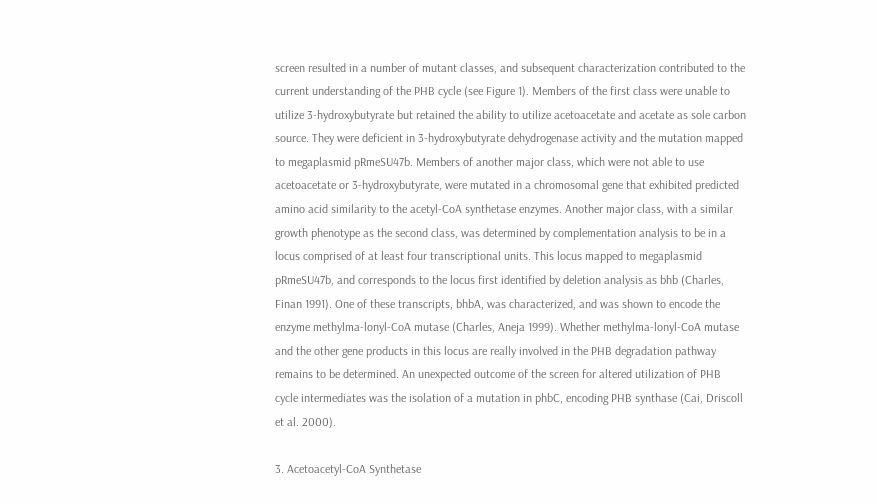screen resulted in a number of mutant classes, and subsequent characterization contributed to the current understanding of the PHB cycle (see Figure 1). Members of the first class were unable to utilize 3-hydroxybutyrate but retained the ability to utilize acetoacetate and acetate as sole carbon source. They were deficient in 3-hydroxybutyrate dehydrogenase activity and the mutation mapped to megaplasmid pRmeSU47b. Members of another major class, which were not able to use acetoacetate or 3-hydroxybutyrate, were mutated in a chromosomal gene that exhibited predicted amino acid similarity to the acetyl-CoA synthetase enzymes. Another major class, with a similar growth phenotype as the second class, was determined by complementation analysis to be in a locus comprised of at least four transcriptional units. This locus mapped to megaplasmid pRmeSU47b, and corresponds to the locus first identified by deletion analysis as bhb (Charles, Finan 1991). One of these transcripts, bhbA, was characterized, and was shown to encode the enzyme methylma-lonyl-CoA mutase (Charles, Aneja 1999). Whether methylma-lonyl-CoA mutase and the other gene products in this locus are really involved in the PHB degradation pathway remains to be determined. An unexpected outcome of the screen for altered utilization of PHB cycle intermediates was the isolation of a mutation in phbC, encoding PHB synthase (Cai, Driscoll et al. 2000).

3. Acetoacetyl-CoA Synthetase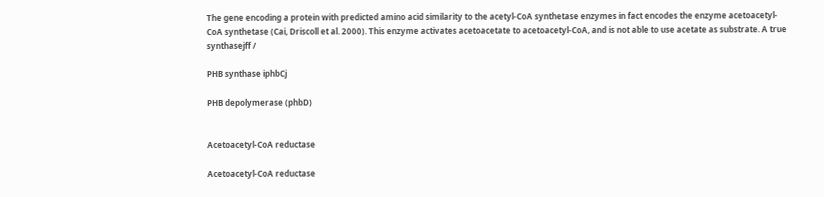The gene encoding a protein with predicted amino acid similarity to the acetyl-CoA synthetase enzymes in fact encodes the enzyme acetoacetyl-CoA synthetase (Cai, Driscoll et al. 2000). This enzyme activates acetoacetate to acetoacetyl-CoA, and is not able to use acetate as substrate. A true synthasejff /

PHB synthase iphbCj

PHB depolymerase (phbD)


Acetoacetyl-CoA reductase

Acetoacetyl-CoA reductase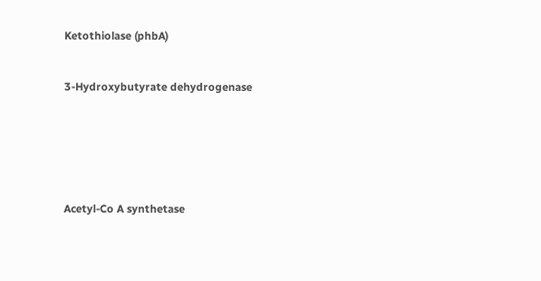Ketothiolase (phbA)


3-Hydroxybutyrate dehydrogenase






Acetyl-Co A synthetase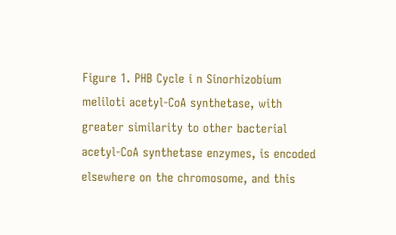Figure 1. PHB Cycle i n Sinorhizobium meliloti acetyl-CoA synthetase, with greater similarity to other bacterial acetyl-CoA synthetase enzymes, is encoded elsewhere on the chromosome, and this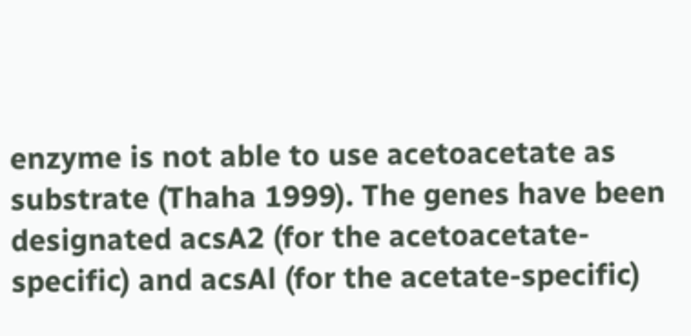enzyme is not able to use acetoacetate as substrate (Thaha 1999). The genes have been designated acsA2 (for the acetoacetate-specific) and acsAl (for the acetate-specific)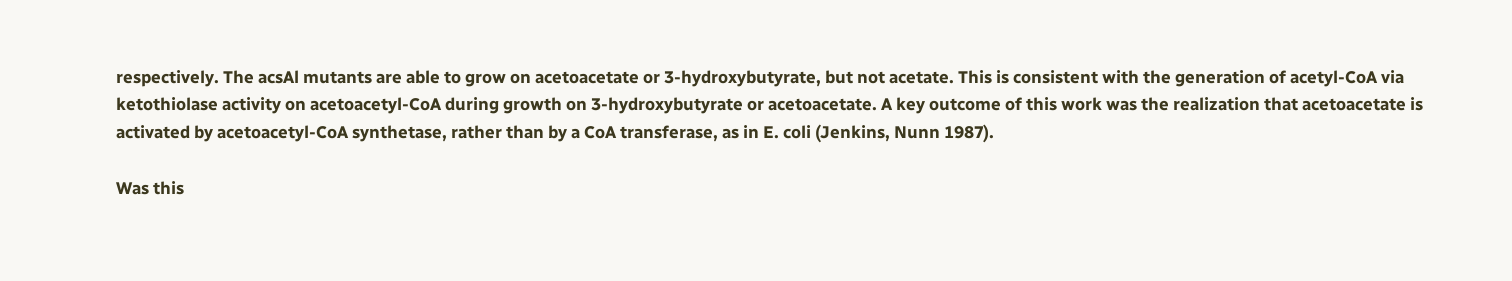respectively. The acsAl mutants are able to grow on acetoacetate or 3-hydroxybutyrate, but not acetate. This is consistent with the generation of acetyl-CoA via ketothiolase activity on acetoacetyl-CoA during growth on 3-hydroxybutyrate or acetoacetate. A key outcome of this work was the realization that acetoacetate is activated by acetoacetyl-CoA synthetase, rather than by a CoA transferase, as in E. coli (Jenkins, Nunn 1987).

Was this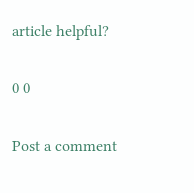article helpful?

0 0

Post a comment